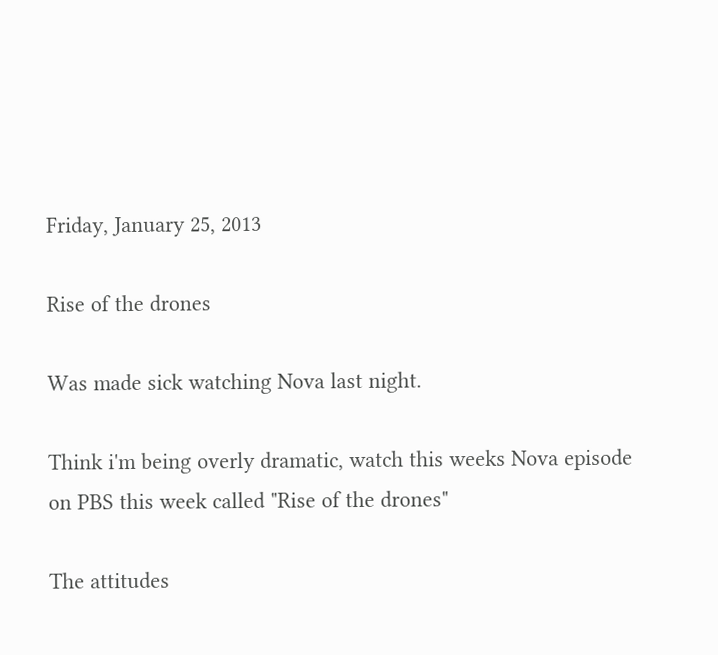Friday, January 25, 2013

Rise of the drones

Was made sick watching Nova last night.

Think i'm being overly dramatic, watch this weeks Nova episode on PBS this week called "Rise of the drones"

The attitudes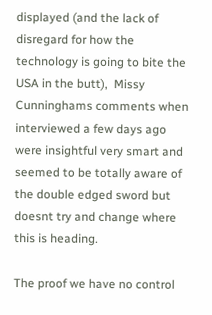displayed (and the lack of disregard for how the technology is going to bite the USA in the butt),  Missy Cunninghams comments when interviewed a few days ago were insightful very smart and seemed to be totally aware of the double edged sword but doesnt try and change where this is heading.

The proof we have no control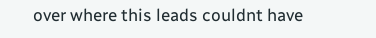over where this leads couldnt have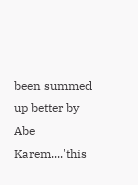been summed up better by Abe Karem....'this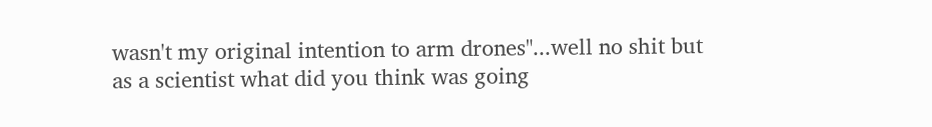wasn't my original intention to arm drones"...well no shit but as a scientist what did you think was going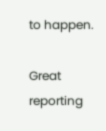to happen.

Great reporting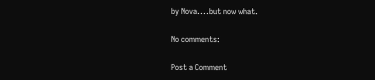by Nova....but now what.

No comments:

Post a Comment